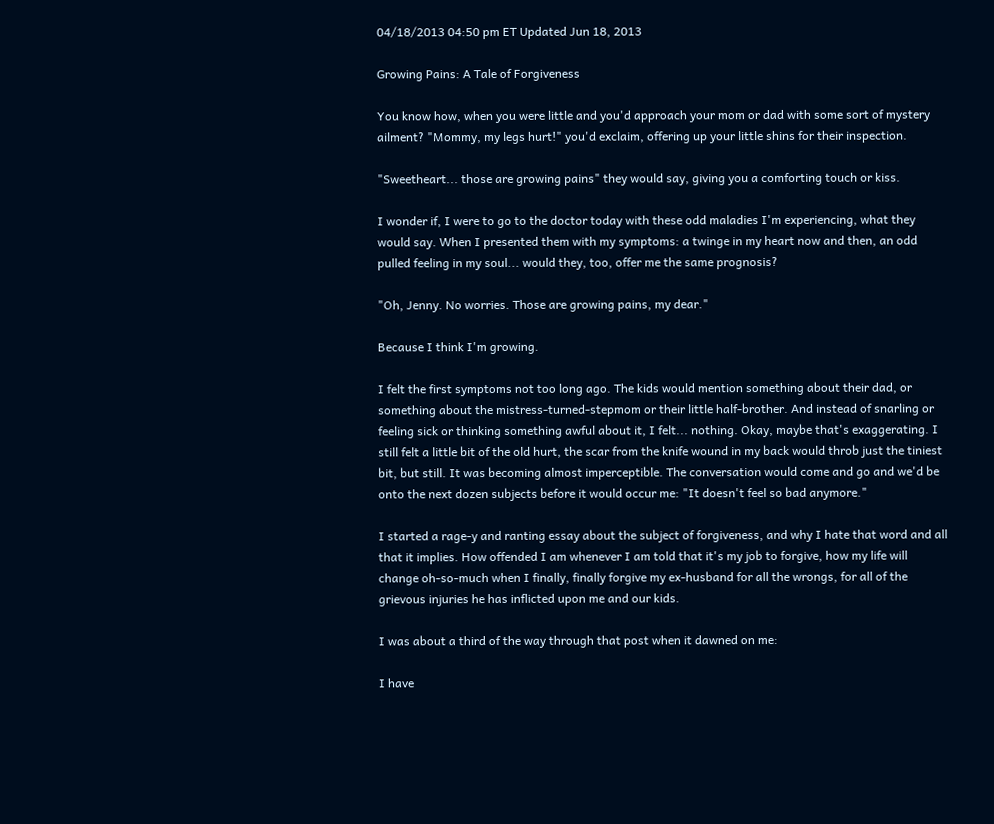04/18/2013 04:50 pm ET Updated Jun 18, 2013

Growing Pains: A Tale of Forgiveness

You know how, when you were little and you'd approach your mom or dad with some sort of mystery ailment? "Mommy, my legs hurt!" you'd exclaim, offering up your little shins for their inspection.

"Sweetheart... those are growing pains" they would say, giving you a comforting touch or kiss.

I wonder if, I were to go to the doctor today with these odd maladies I'm experiencing, what they would say. When I presented them with my symptoms: a twinge in my heart now and then, an odd pulled feeling in my soul... would they, too, offer me the same prognosis?

"Oh, Jenny. No worries. Those are growing pains, my dear."

Because I think I'm growing.

I felt the first symptoms not too long ago. The kids would mention something about their dad, or something about the mistress-turned-stepmom or their little half-brother. And instead of snarling or feeling sick or thinking something awful about it, I felt... nothing. Okay, maybe that's exaggerating. I still felt a little bit of the old hurt, the scar from the knife wound in my back would throb just the tiniest bit, but still. It was becoming almost imperceptible. The conversation would come and go and we'd be onto the next dozen subjects before it would occur me: "It doesn't feel so bad anymore."

I started a rage-y and ranting essay about the subject of forgiveness, and why I hate that word and all that it implies. How offended I am whenever I am told that it's my job to forgive, how my life will change oh-so-much when I finally, finally forgive my ex-husband for all the wrongs, for all of the grievous injuries he has inflicted upon me and our kids.

I was about a third of the way through that post when it dawned on me:

I have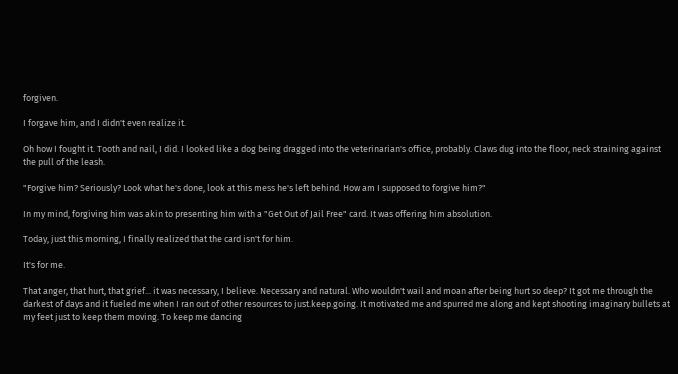forgiven.

I forgave him, and I didn't even realize it.

Oh how I fought it. Tooth and nail, I did. I looked like a dog being dragged into the veterinarian's office, probably. Claws dug into the floor, neck straining against the pull of the leash.

"Forgive him? Seriously? Look what he's done, look at this mess he's left behind. How am I supposed to forgive him?"

In my mind, forgiving him was akin to presenting him with a "Get Out of Jail Free" card. It was offering him absolution.

Today, just this morning, I finally realized that the card isn't for him.

It's for me.

That anger, that hurt, that grief... it was necessary, I believe. Necessary and natural. Who wouldn't wail and moan after being hurt so deep? It got me through the darkest of days and it fueled me when I ran out of other resources to just.keep.going. It motivated me and spurred me along and kept shooting imaginary bullets at my feet just to keep them moving. To keep me dancing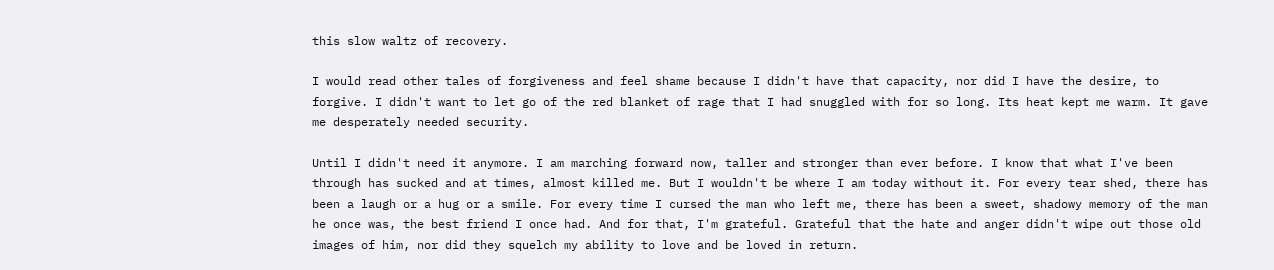this slow waltz of recovery.

I would read other tales of forgiveness and feel shame because I didn't have that capacity, nor did I have the desire, to forgive. I didn't want to let go of the red blanket of rage that I had snuggled with for so long. Its heat kept me warm. It gave me desperately needed security.

Until I didn't need it anymore. I am marching forward now, taller and stronger than ever before. I know that what I've been through has sucked and at times, almost killed me. But I wouldn't be where I am today without it. For every tear shed, there has been a laugh or a hug or a smile. For every time I cursed the man who left me, there has been a sweet, shadowy memory of the man he once was, the best friend I once had. And for that, I'm grateful. Grateful that the hate and anger didn't wipe out those old images of him, nor did they squelch my ability to love and be loved in return.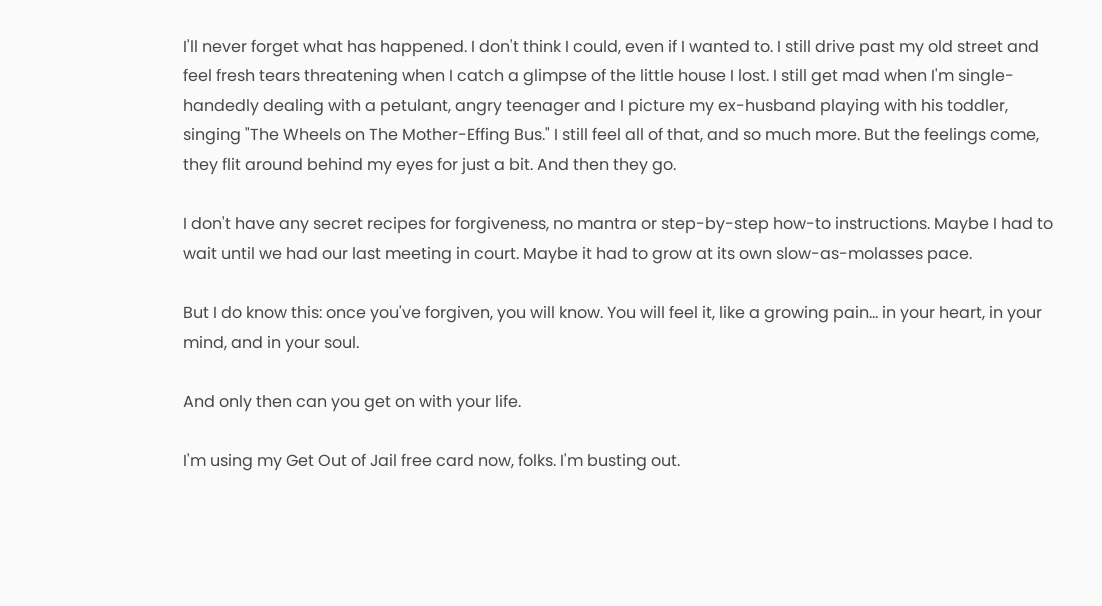I'll never forget what has happened. I don't think I could, even if I wanted to. I still drive past my old street and feel fresh tears threatening when I catch a glimpse of the little house I lost. I still get mad when I'm single-handedly dealing with a petulant, angry teenager and I picture my ex-husband playing with his toddler, singing "The Wheels on The Mother-Effing Bus." I still feel all of that, and so much more. But the feelings come, they flit around behind my eyes for just a bit. And then they go.

I don't have any secret recipes for forgiveness, no mantra or step-by-step how-to instructions. Maybe I had to wait until we had our last meeting in court. Maybe it had to grow at its own slow-as-molasses pace.

But I do know this: once you've forgiven, you will know. You will feel it, like a growing pain... in your heart, in your mind, and in your soul.

And only then can you get on with your life.

I'm using my Get Out of Jail free card now, folks. I'm busting out.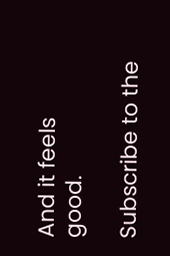And it feels good.

Subscribe to the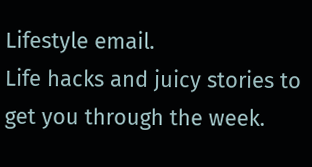Lifestyle email.
Life hacks and juicy stories to get you through the week.